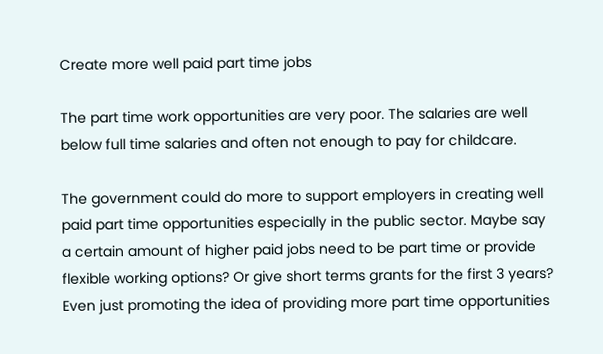Create more well paid part time jobs

The part time work opportunities are very poor. The salaries are well below full time salaries and often not enough to pay for childcare.

The government could do more to support employers in creating well paid part time opportunities especially in the public sector. Maybe say a certain amount of higher paid jobs need to be part time or provide flexible working options? Or give short terms grants for the first 3 years? Even just promoting the idea of providing more part time opportunities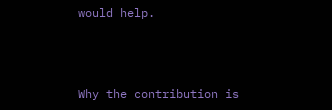would help.



Why the contribution is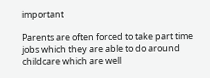important

Parents are often forced to take part time jobs which they are able to do around childcare which are well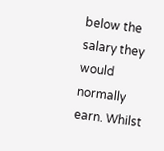below the salary they would normally earn. Whilst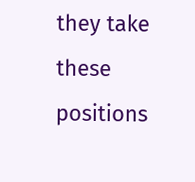they take these positions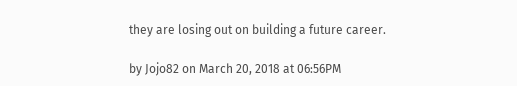they are losing out on building a future career.

by Jojo82 on March 20, 2018 at 06:56PM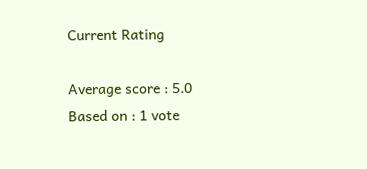Current Rating

Average score : 5.0
Based on : 1 vote